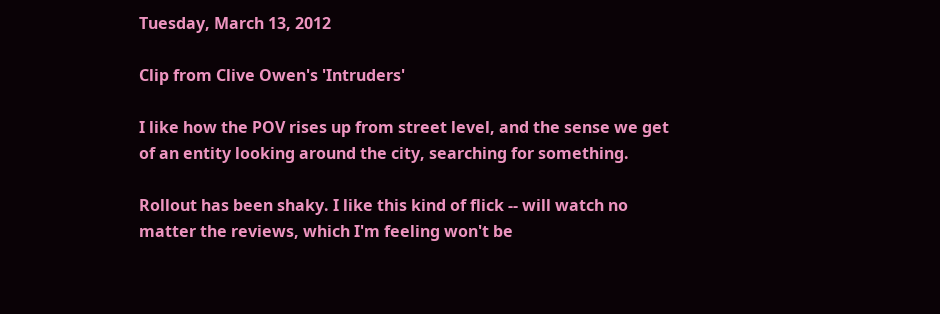Tuesday, March 13, 2012

Clip from Clive Owen's 'Intruders'

I like how the POV rises up from street level, and the sense we get of an entity looking around the city, searching for something.

Rollout has been shaky. I like this kind of flick -- will watch no matter the reviews, which I'm feeling won't be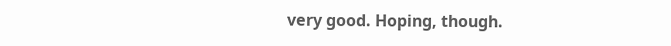very good. Hoping, though.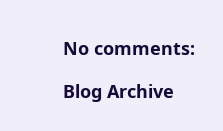No comments:

Blog Archive